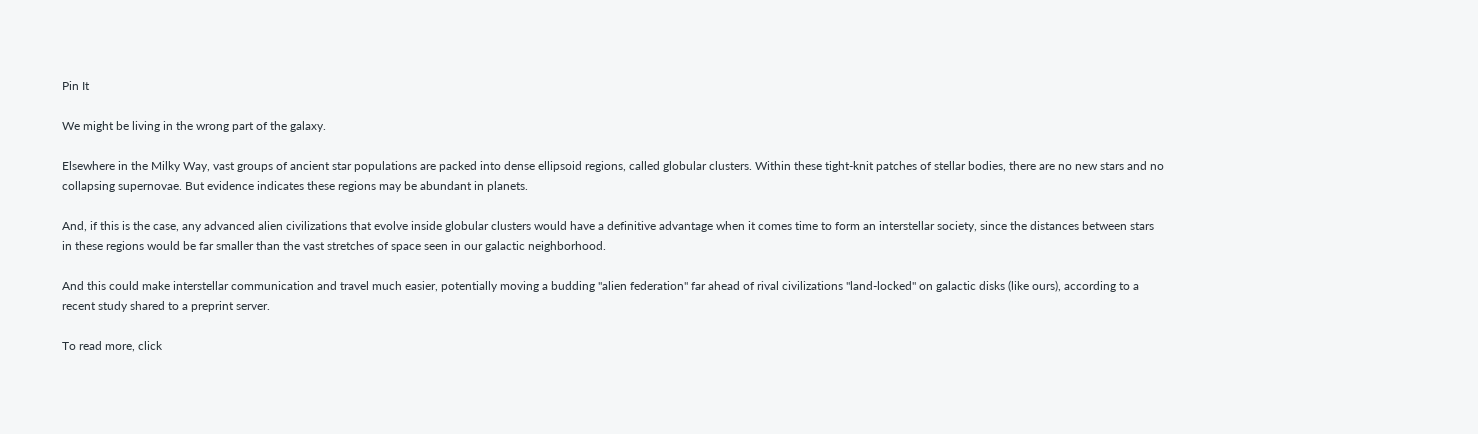Pin It

We might be living in the wrong part of the galaxy.

Elsewhere in the Milky Way, vast groups of ancient star populations are packed into dense ellipsoid regions, called globular clusters. Within these tight-knit patches of stellar bodies, there are no new stars and no collapsing supernovae. But evidence indicates these regions may be abundant in planets.

And, if this is the case, any advanced alien civilizations that evolve inside globular clusters would have a definitive advantage when it comes time to form an interstellar society, since the distances between stars in these regions would be far smaller than the vast stretches of space seen in our galactic neighborhood.

And this could make interstellar communication and travel much easier, potentially moving a budding "alien federation" far ahead of rival civilizations "land-locked" on galactic disks (like ours), according to a recent study shared to a preprint server.

To read more, click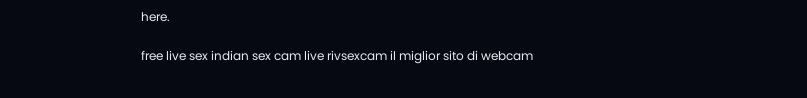here.

free live sex indian sex cam live rivsexcam il miglior sito di webcam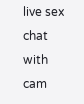live sex chat with cam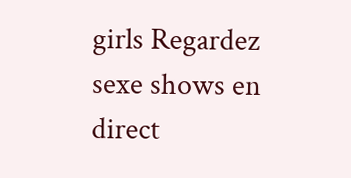girls Regardez sexe shows en direct